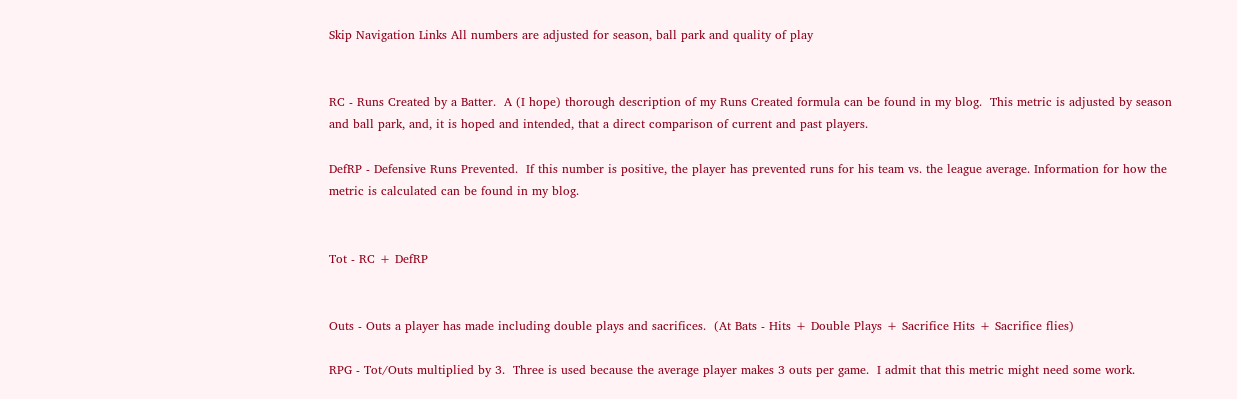Skip Navigation Links All numbers are adjusted for season, ball park and quality of play


RC - Runs Created by a Batter.  A (I hope) thorough description of my Runs Created formula can be found in my blog.  This metric is adjusted by season and ball park, and, it is hoped and intended, that a direct comparison of current and past players.

DefRP - Defensive Runs Prevented.  If this number is positive, the player has prevented runs for his team vs. the league average. Information for how the metric is calculated can be found in my blog.


Tot - RC + DefRP


Outs - Outs a player has made including double plays and sacrifices.  (At Bats - Hits + Double Plays + Sacrifice Hits + Sacrifice flies)

RPG - Tot/Outs multiplied by 3.  Three is used because the average player makes 3 outs per game.  I admit that this metric might need some work.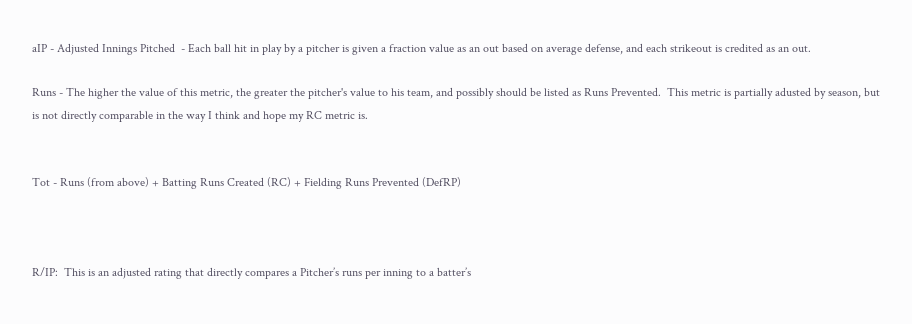aIP - Adjusted Innings Pitched  - Each ball hit in play by a pitcher is given a fraction value as an out based on average defense, and each strikeout is credited as an out.

Runs - The higher the value of this metric, the greater the pitcher's value to his team, and possibly should be listed as Runs Prevented.  This metric is partially adusted by season, but is not directly comparable in the way I think and hope my RC metric is.


Tot - Runs (from above) + Batting Runs Created (RC) + Fielding Runs Prevented (DefRP)



R/IP:  This is an adjusted rating that directly compares a Pitcher’s runs per inning to a batter’s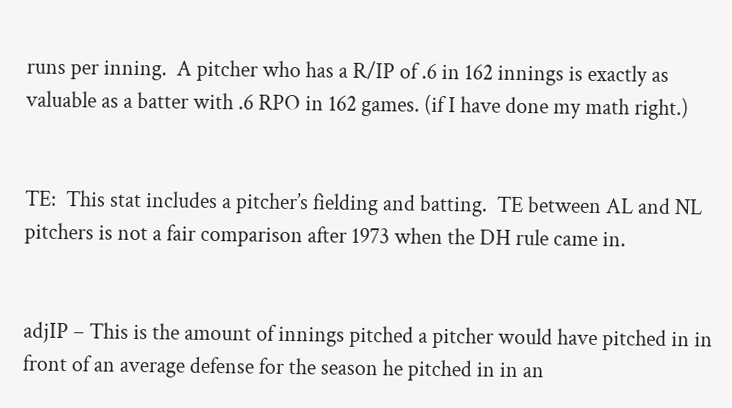runs per inning.  A pitcher who has a R/IP of .6 in 162 innings is exactly as valuable as a batter with .6 RPO in 162 games. (if I have done my math right.)


TE:  This stat includes a pitcher’s fielding and batting.  TE between AL and NL pitchers is not a fair comparison after 1973 when the DH rule came in.


adjIP – This is the amount of innings pitched a pitcher would have pitched in in front of an average defense for the season he pitched in in an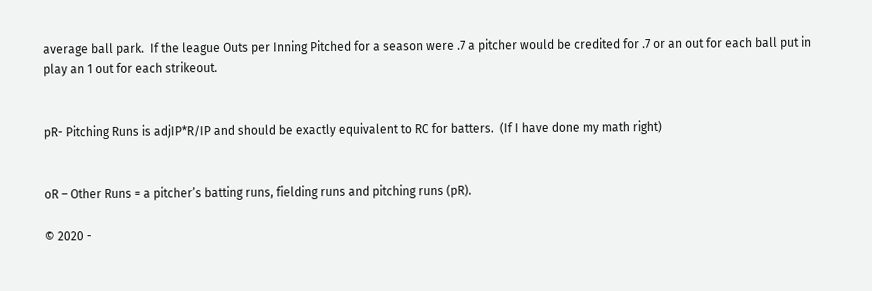average ball park.  If the league Outs per Inning Pitched for a season were .7 a pitcher would be credited for .7 or an out for each ball put in play an 1 out for each strikeout.


pR- Pitching Runs is adjIP*R/IP and should be exactly equivalent to RC for batters.  (If I have done my math right)


oR – Other Runs = a pitcher’s batting runs, fielding runs and pitching runs (pR).

© 2020 -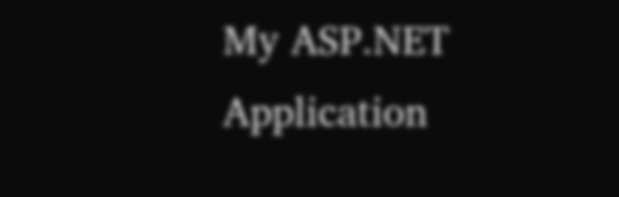My ASP.NET Application